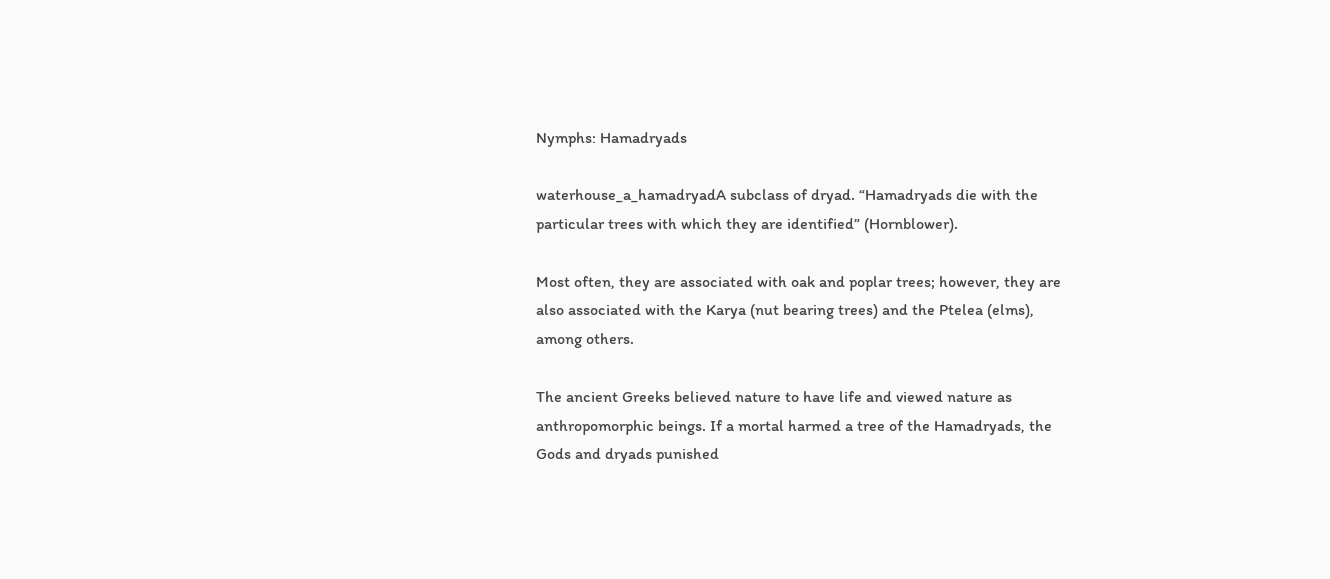Nymphs: Hamadryads

waterhouse_a_hamadryadA subclass of dryad. “Hamadryads die with the particular trees with which they are identified” (Hornblower).

Most often, they are associated with oak and poplar trees; however, they are also associated with the Karya (nut bearing trees) and the Ptelea (elms), among others.

The ancient Greeks believed nature to have life and viewed nature as anthropomorphic beings. If a mortal harmed a tree of the Hamadryads, the Gods and dryads punished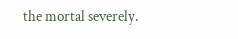the mortal severely.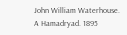John William Waterhouse. A Hamadryad. 1895